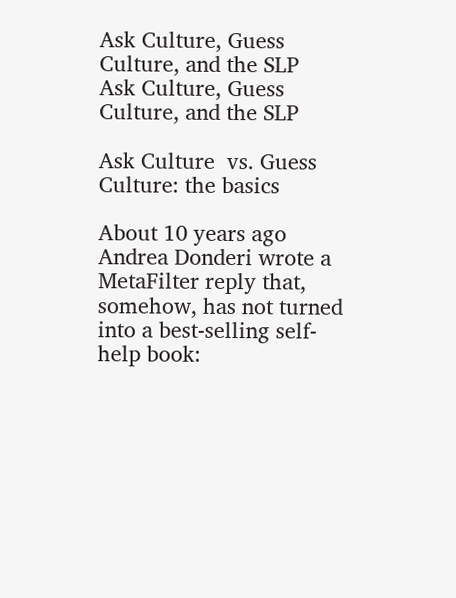Ask Culture, Guess Culture, and the SLP
Ask Culture, Guess Culture, and the SLP

Ask Culture  vs. Guess Culture: the basics

About 10 years ago Andrea Donderi wrote a MetaFilter reply that, somehow, has not turned into a best-selling self-help book: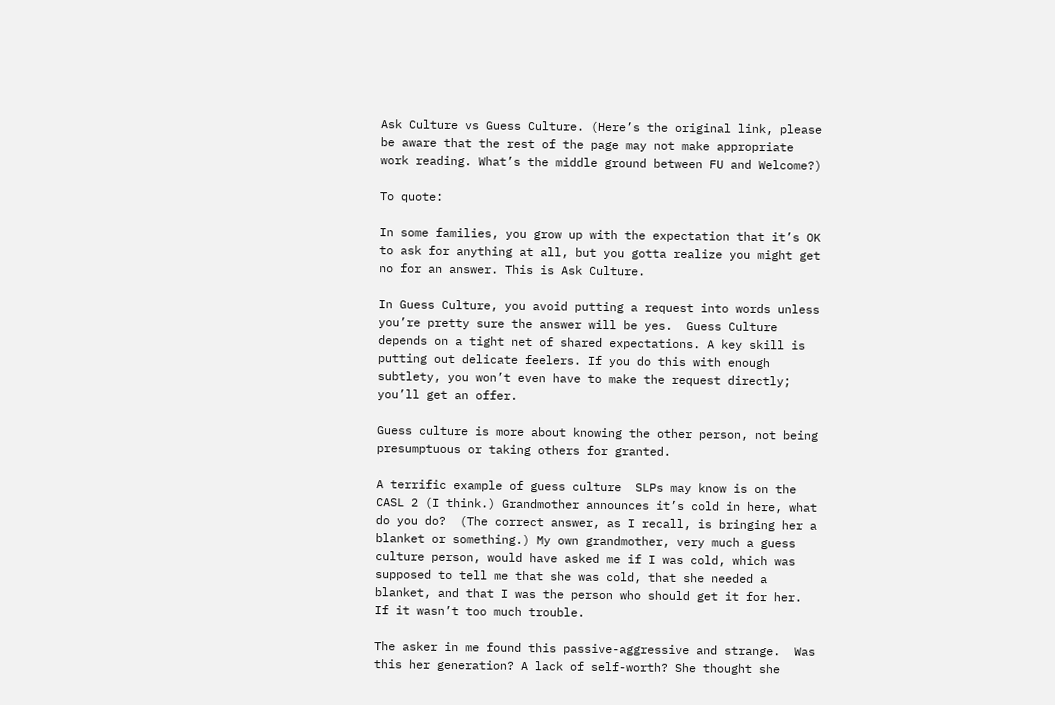Ask Culture vs Guess Culture. (Here’s the original link, please be aware that the rest of the page may not make appropriate work reading. What’s the middle ground between FU and Welcome?)

To quote:

In some families, you grow up with the expectation that it’s OK to ask for anything at all, but you gotta realize you might get no for an answer. This is Ask Culture.

In Guess Culture, you avoid putting a request into words unless you’re pretty sure the answer will be yes.  Guess Culture depends on a tight net of shared expectations. A key skill is putting out delicate feelers. If you do this with enough subtlety, you won’t even have to make the request directly; you’ll get an offer.

Guess culture is more about knowing the other person, not being presumptuous or taking others for granted.

A terrific example of guess culture  SLPs may know is on the CASL 2 (I think.) Grandmother announces it’s cold in here, what do you do?  (The correct answer, as I recall, is bringing her a blanket or something.) My own grandmother, very much a guess culture person, would have asked me if I was cold, which was supposed to tell me that she was cold, that she needed a blanket, and that I was the person who should get it for her.  If it wasn’t too much trouble.

The asker in me found this passive-aggressive and strange.  Was this her generation? A lack of self-worth? She thought she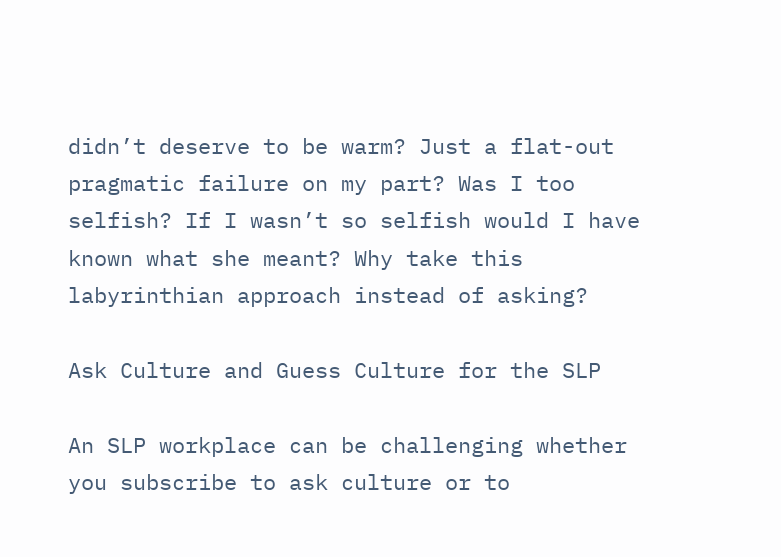didn’t deserve to be warm? Just a flat-out pragmatic failure on my part? Was I too selfish? If I wasn’t so selfish would I have known what she meant? Why take this labyrinthian approach instead of asking?

Ask Culture and Guess Culture for the SLP

An SLP workplace can be challenging whether you subscribe to ask culture or to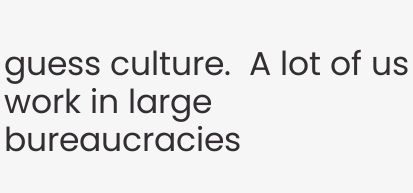guess culture.  A lot of us work in large bureaucracies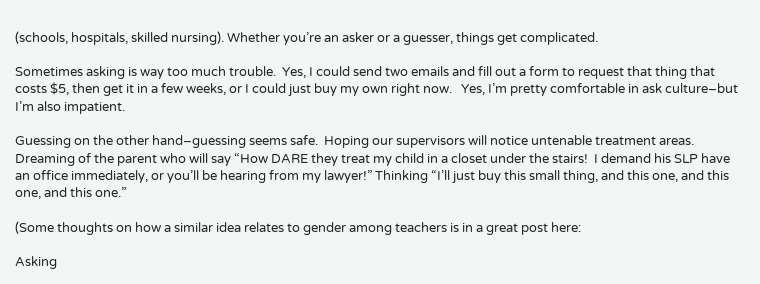(schools, hospitals, skilled nursing). Whether you’re an asker or a guesser, things get complicated.

Sometimes asking is way too much trouble.  Yes, I could send two emails and fill out a form to request that thing that costs $5, then get it in a few weeks, or I could just buy my own right now.   Yes, I’m pretty comfortable in ask culture–but I’m also impatient.

Guessing on the other hand–guessing seems safe.  Hoping our supervisors will notice untenable treatment areas. Dreaming of the parent who will say “How DARE they treat my child in a closet under the stairs!  I demand his SLP have an office immediately, or you’ll be hearing from my lawyer!” Thinking “I’ll just buy this small thing, and this one, and this one, and this one.”

(Some thoughts on how a similar idea relates to gender among teachers is in a great post here:

Asking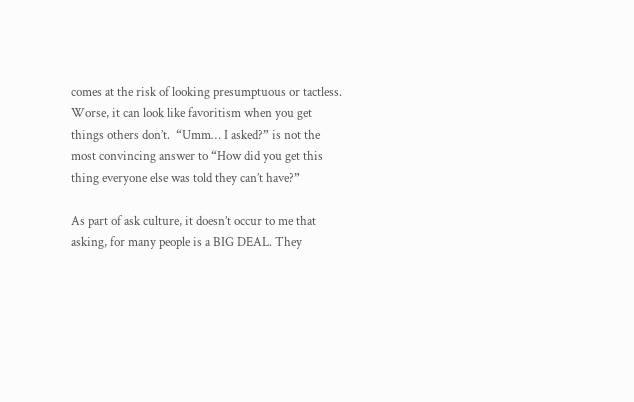comes at the risk of looking presumptuous or tactless.  Worse, it can look like favoritism when you get things others don’t.  “Umm… I asked?” is not the most convincing answer to “How did you get this thing everyone else was told they can’t have?”

As part of ask culture, it doesn’t occur to me that asking, for many people is a BIG DEAL. They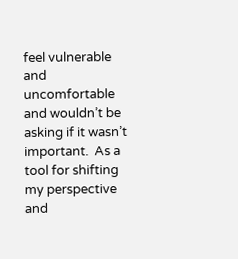feel vulnerable and uncomfortable and wouldn’t be asking if it wasn’t important.  As a tool for shifting my perspective and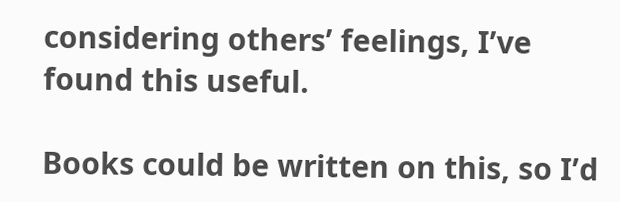considering others’ feelings, I’ve found this useful.

Books could be written on this, so I’d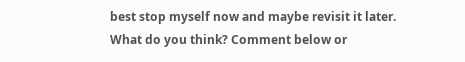best stop myself now and maybe revisit it later. What do you think? Comment below or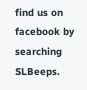find us on facebook by searching SLBeeps.